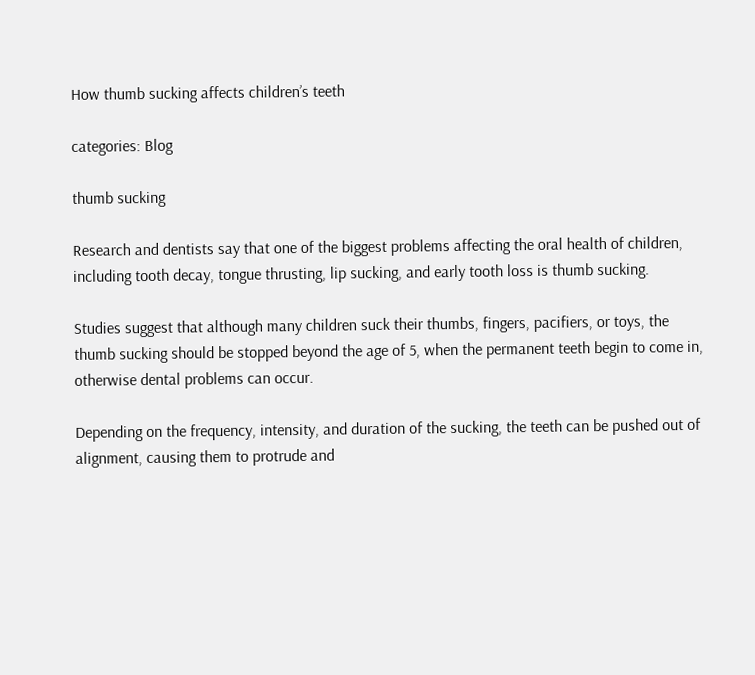How thumb sucking affects children’s teeth

categories: Blog

thumb sucking

Research and dentists say that one of the biggest problems affecting the oral health of children, including tooth decay, tongue thrusting, lip sucking, and early tooth loss is thumb sucking.

Studies suggest that although many children suck their thumbs, fingers, pacifiers, or toys, the thumb sucking should be stopped beyond the age of 5, when the permanent teeth begin to come in, otherwise dental problems can occur.

Depending on the frequency, intensity, and duration of the sucking, the teeth can be pushed out of alignment, causing them to protrude and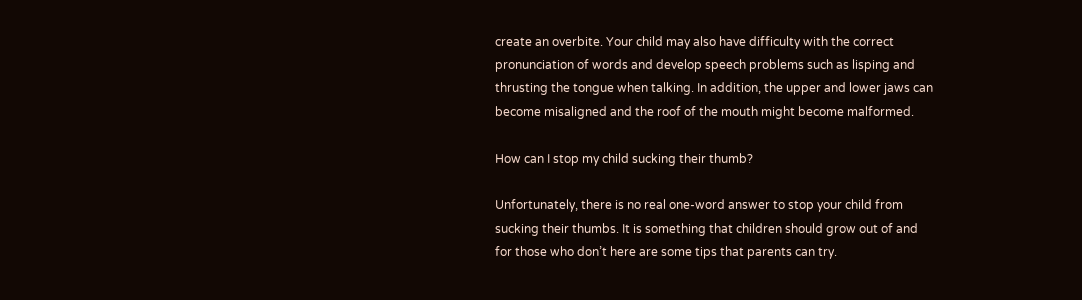create an overbite. Your child may also have difficulty with the correct pronunciation of words and develop speech problems such as lisping and thrusting the tongue when talking. In addition, the upper and lower jaws can become misaligned and the roof of the mouth might become malformed.

How can I stop my child sucking their thumb?

Unfortunately, there is no real one-word answer to stop your child from sucking their thumbs. It is something that children should grow out of and for those who don’t here are some tips that parents can try.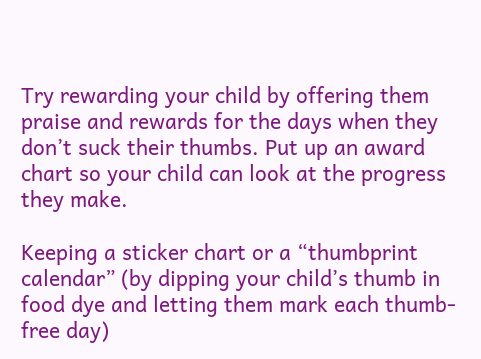Try rewarding your child by offering them praise and rewards for the days when they don’t suck their thumbs. Put up an award chart so your child can look at the progress they make.

Keeping a sticker chart or a “thumbprint calendar” (by dipping your child’s thumb in food dye and letting them mark each thumb-free day)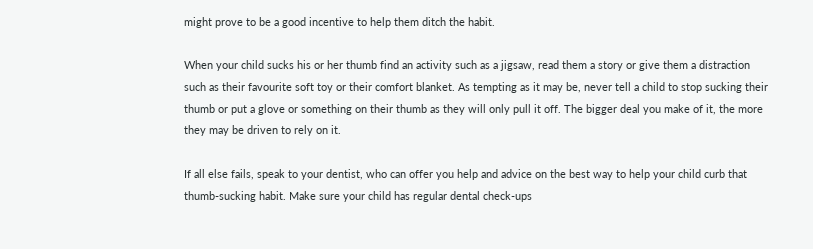might prove to be a good incentive to help them ditch the habit.

When your child sucks his or her thumb find an activity such as a jigsaw, read them a story or give them a distraction such as their favourite soft toy or their comfort blanket. As tempting as it may be, never tell a child to stop sucking their thumb or put a glove or something on their thumb as they will only pull it off. The bigger deal you make of it, the more they may be driven to rely on it.

If all else fails, speak to your dentist, who can offer you help and advice on the best way to help your child curb that thumb-sucking habit. Make sure your child has regular dental check-ups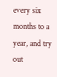every six months to a year, and try out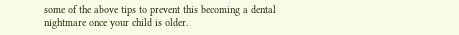some of the above tips to prevent this becoming a dental nightmare once your child is older.